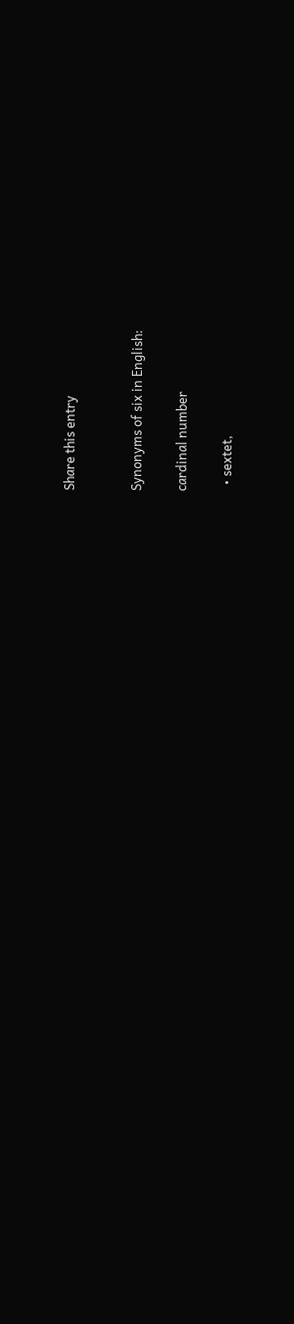Share this entry


Synonyms of six in English:

cardinal number

  • sextet,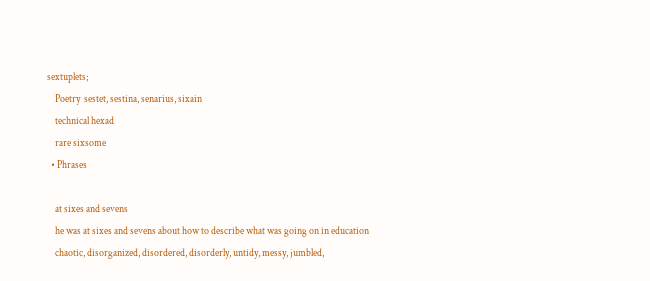sextuplets;
    Poetry  sestet, sestina, senarius, sixain
    technical hexad
    rare sixsome
  • Phrases

    at sixes and sevens
    he was at sixes and sevens about how to describe what was going on in education
    chaotic, disorganized, disordered, disorderly, untidy, messy, jumbled,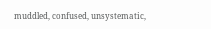muddled, confused, unsystematic,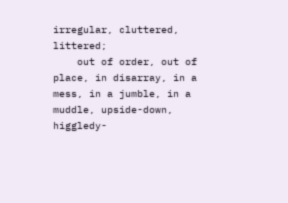irregular, cluttered, littered;
    out of order, out of place, in disarray, in a mess, in a jumble, in a muddle, upside-down, higgledy-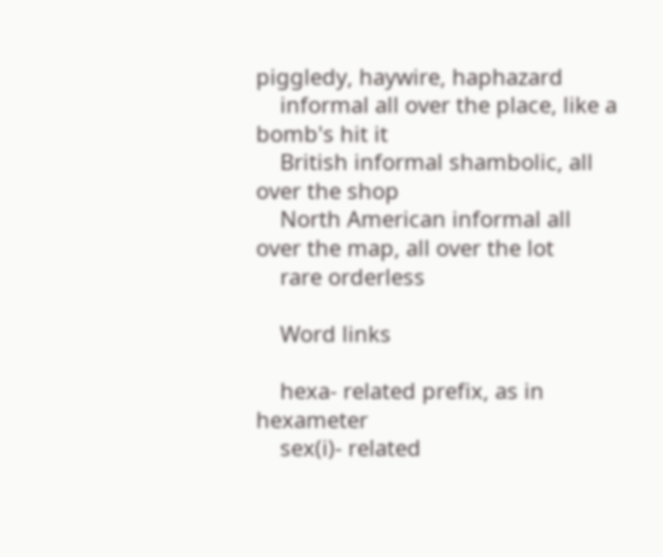piggledy, haywire, haphazard
    informal all over the place, like a bomb's hit it
    British informal shambolic, all over the shop
    North American informal all over the map, all over the lot
    rare orderless

    Word links

    hexa- related prefix, as in hexameter
    sex(i)- related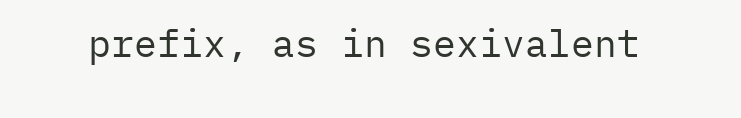prefix, as in sexivalent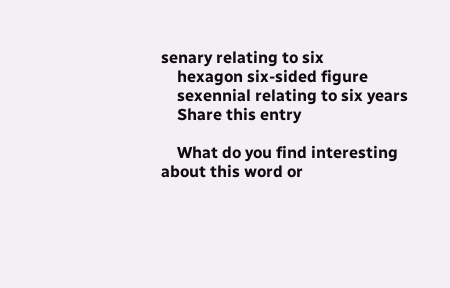senary relating to six
    hexagon six-sided figure
    sexennial relating to six years
    Share this entry

    What do you find interesting about this word or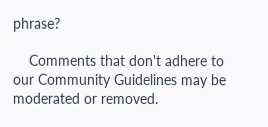phrase?

    Comments that don't adhere to our Community Guidelines may be moderated or removed.